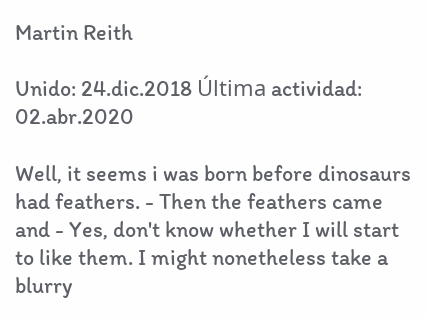Martin Reith

Unido: 24.dic.2018 Última actividad: 02.abr.2020

Well, it seems i was born before dinosaurs had feathers. - Then the feathers came and - Yes, don't know whether I will start to like them. I might nonetheless take a blurry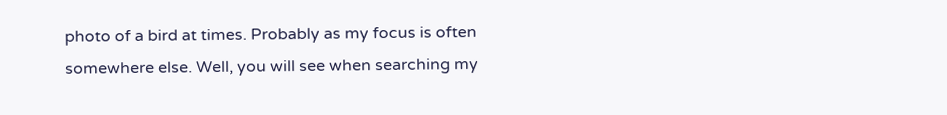photo of a bird at times. Probably as my focus is often somewhere else. Well, you will see when searching my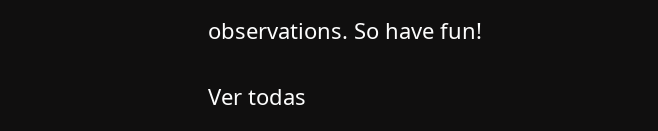observations. So have fun!

Ver todas